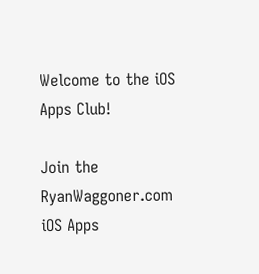Welcome to the iOS Apps Club!

Join the RyanWaggoner.com iOS Apps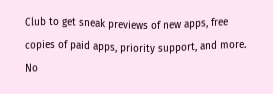Club to get sneak previews of new apps, free copies of paid apps, priority support, and more. No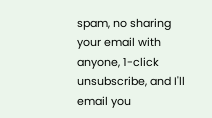spam, no sharing your email with anyone, 1-click unsubscribe, and I'll email you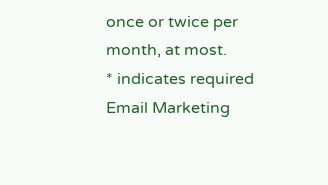once or twice per month, at most.
* indicates required
Email Marketing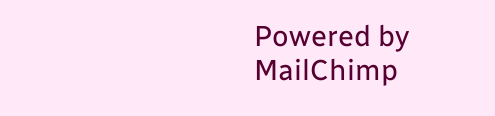Powered by MailChimp